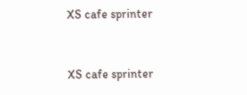XS cafe sprinter


XS cafe sprinter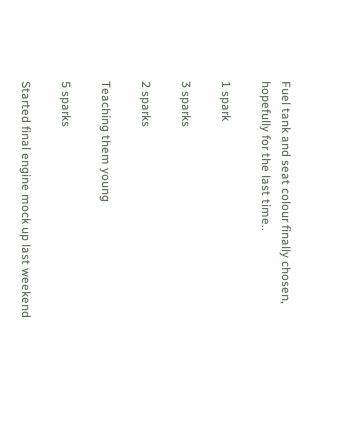Fuel tank and seat colour finally chosen, hopefully for the last time..

1 spark

3 sparks

2 sparks

Teaching them young

5 sparks

Started final engine mock up last weekend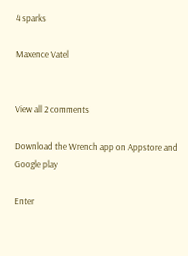4 sparks

Maxence Vatel


View all 2 comments

Download the Wrench app on Appstore and Google play

Enter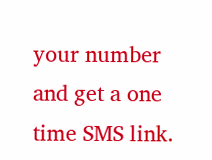your number and get a one time SMS link.